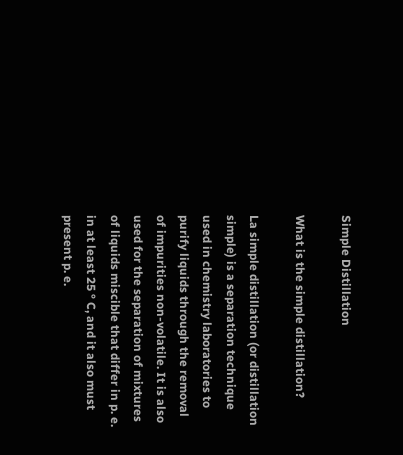Simple Distillation

What is the simple distillation?

La simple distillation (or distillation simple) is a separation technique used in chemistry laboratories to purify liquids through the removal of impurities non-volatile. It is also used for the separation of mixtures of liquids miscible that differ in p. e. in at least 25 ° C, and it also must present p. e.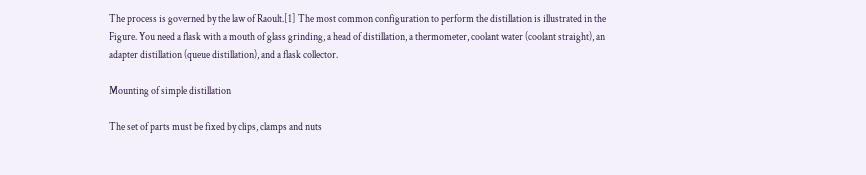The process is governed by the law of Raoult.[1] The most common configuration to perform the distillation is illustrated in the Figure. You need a flask with a mouth of glass grinding, a head of distillation, a thermometer, coolant water (coolant straight), an adapter distillation (queue distillation), and a flask collector.

Mounting of simple distillation

The set of parts must be fixed by clips, clamps and nuts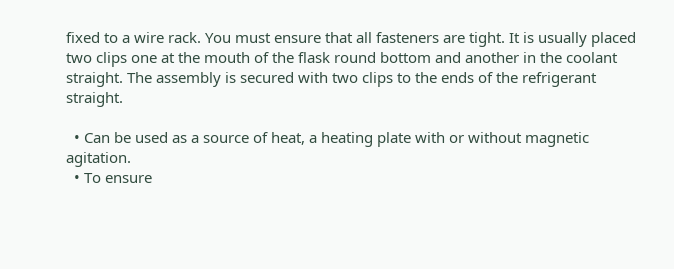fixed to a wire rack. You must ensure that all fasteners are tight. It is usually placed two clips one at the mouth of the flask round bottom and another in the coolant straight. The assembly is secured with two clips to the ends of the refrigerant straight.

  • Can be used as a source of heat, a heating plate with or without magnetic agitation.
  • To ensure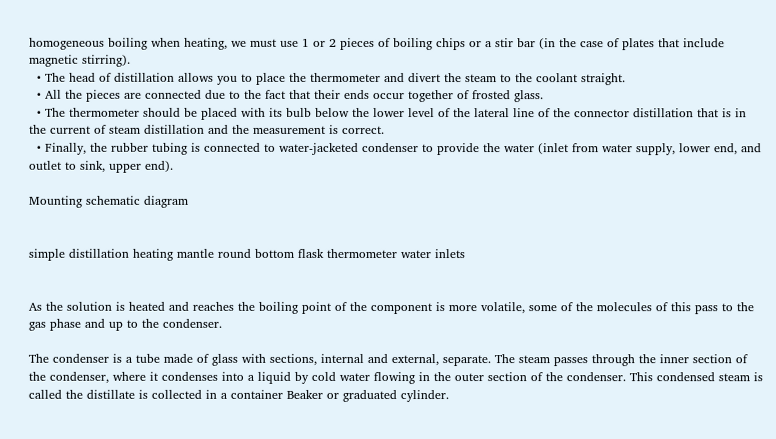homogeneous boiling when heating, we must use 1 or 2 pieces of boiling chips or a stir bar (in the case of plates that include magnetic stirring).
  • The head of distillation allows you to place the thermometer and divert the steam to the coolant straight.
  • All the pieces are connected due to the fact that their ends occur together of frosted glass.
  • The thermometer should be placed with its bulb below the lower level of the lateral line of the connector distillation that is in the current of steam distillation and the measurement is correct.
  • Finally, the rubber tubing is connected to water-jacketed condenser to provide the water (inlet from water supply, lower end, and outlet to sink, upper end).

Mounting schematic diagram


simple distillation heating mantle round bottom flask thermometer water inlets


As the solution is heated and reaches the boiling point of the component is more volatile, some of the molecules of this pass to the gas phase and up to the condenser.

The condenser is a tube made of glass with sections, internal and external, separate. The steam passes through the inner section of the condenser, where it condenses into a liquid by cold water flowing in the outer section of the condenser. This condensed steam is called the distillate is collected in a container Beaker or graduated cylinder.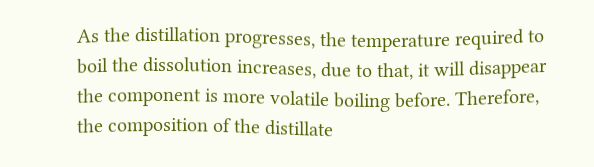As the distillation progresses, the temperature required to boil the dissolution increases, due to that, it will disappear the component is more volatile boiling before. Therefore, the composition of the distillate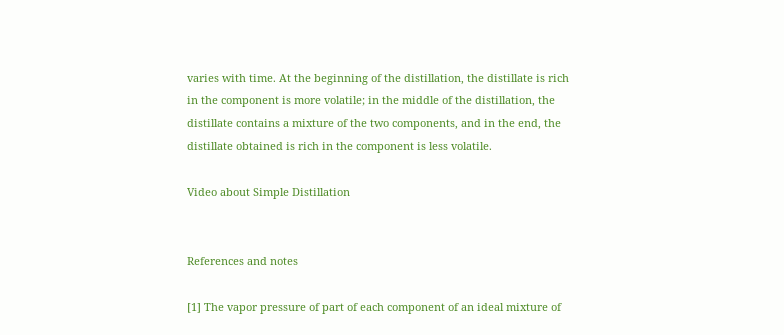varies with time. At the beginning of the distillation, the distillate is rich in the component is more volatile; in the middle of the distillation, the distillate contains a mixture of the two components, and in the end, the distillate obtained is rich in the component is less volatile.

Video about Simple Distillation


References and notes

[1] The vapor pressure of part of each component of an ideal mixture of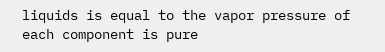liquids is equal to the vapor pressure of each component is pure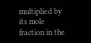multiplied by its mole fraction in the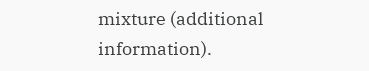mixture (additional information).